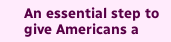An essential step to give Americans a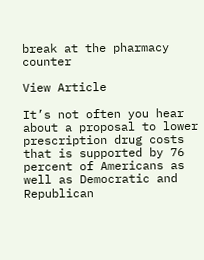break at the pharmacy counter

View Article

It’s not often you hear about a proposal to lower prescription drug costs that is supported by 76 percent of Americans as well as Democratic and Republican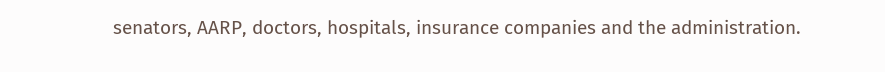senators, AARP, doctors, hospitals, insurance companies and the administration.